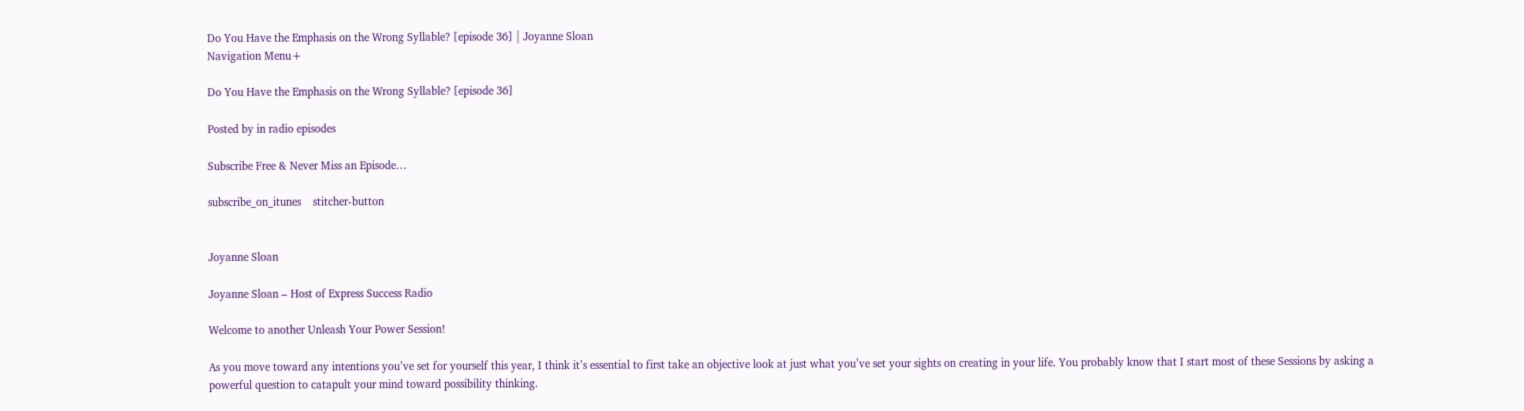Do You Have the Emphasis on the Wrong Syllable? [episode 36] | Joyanne Sloan
Navigation Menu+

Do You Have the Emphasis on the Wrong Syllable? [episode 36]

Posted by in radio episodes

Subscribe Free & Never Miss an Episode…

subscribe_on_itunes    stitcher-button


Joyanne Sloan

Joyanne Sloan – Host of Express Success Radio

Welcome to another Unleash Your Power Session!

As you move toward any intentions you’ve set for yourself this year, I think it’s essential to first take an objective look at just what you’ve set your sights on creating in your life. You probably know that I start most of these Sessions by asking a powerful question to catapult your mind toward possibility thinking.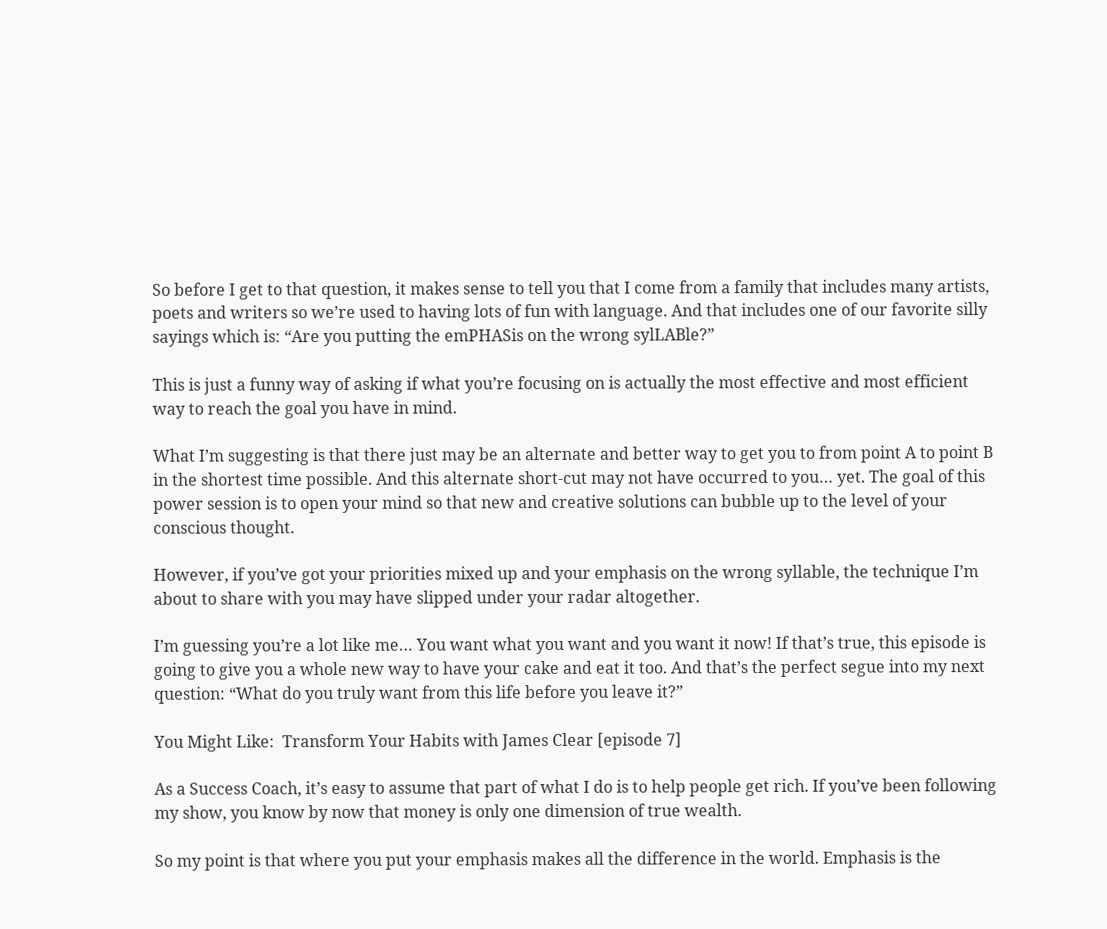So before I get to that question, it makes sense to tell you that I come from a family that includes many artists, poets and writers so we’re used to having lots of fun with language. And that includes one of our favorite silly sayings which is: “Are you putting the emPHASis on the wrong sylLABle?”

This is just a funny way of asking if what you’re focusing on is actually the most effective and most efficient way to reach the goal you have in mind.

What I’m suggesting is that there just may be an alternate and better way to get you to from point A to point B in the shortest time possible. And this alternate short-cut may not have occurred to you… yet. The goal of this power session is to open your mind so that new and creative solutions can bubble up to the level of your conscious thought.

However, if you’ve got your priorities mixed up and your emphasis on the wrong syllable, the technique I’m about to share with you may have slipped under your radar altogether.

I’m guessing you’re a lot like me… You want what you want and you want it now! If that’s true, this episode is going to give you a whole new way to have your cake and eat it too. And that’s the perfect segue into my next question: “What do you truly want from this life before you leave it?”

You Might Like:  Transform Your Habits with James Clear [episode 7]

As a Success Coach, it’s easy to assume that part of what I do is to help people get rich. If you’ve been following my show, you know by now that money is only one dimension of true wealth.

So my point is that where you put your emphasis makes all the difference in the world. Emphasis is the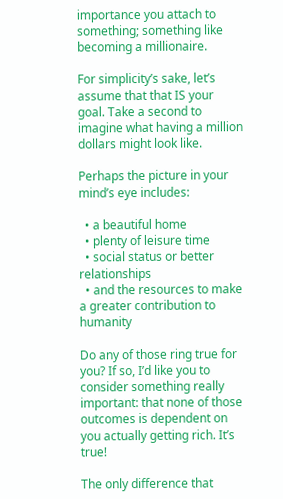importance you attach to something; something like becoming a millionaire.

For simplicity’s sake, let’s assume that that IS your goal. Take a second to imagine what having a million dollars might look like.

Perhaps the picture in your mind’s eye includes:

  • a beautiful home
  • plenty of leisure time
  • social status or better relationships
  • and the resources to make a greater contribution to humanity

Do any of those ring true for you? If so, I’d like you to consider something really important: that none of those outcomes is dependent on you actually getting rich. It’s true!

The only difference that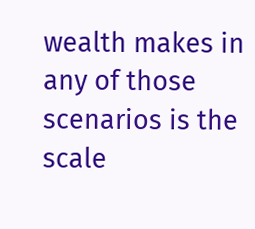wealth makes in any of those scenarios is the scale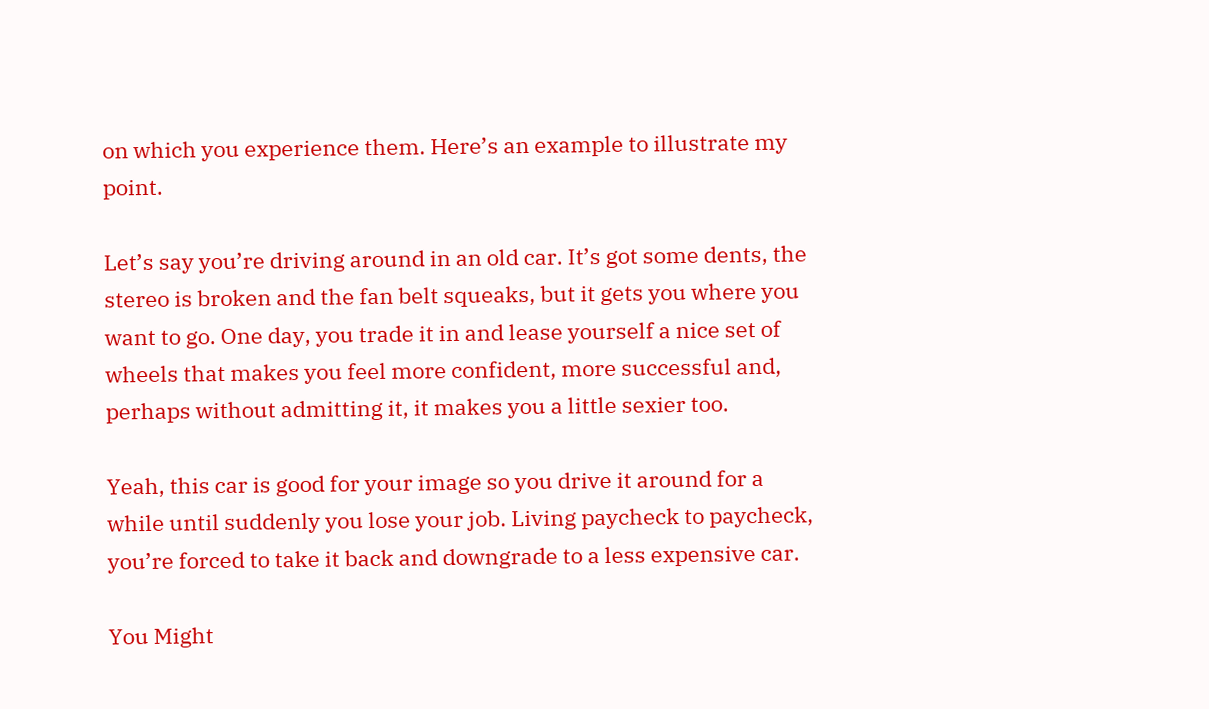on which you experience them. Here’s an example to illustrate my point.

Let’s say you’re driving around in an old car. It’s got some dents, the stereo is broken and the fan belt squeaks, but it gets you where you want to go. One day, you trade it in and lease yourself a nice set of wheels that makes you feel more confident, more successful and, perhaps without admitting it, it makes you a little sexier too.

Yeah, this car is good for your image so you drive it around for a while until suddenly you lose your job. Living paycheck to paycheck, you’re forced to take it back and downgrade to a less expensive car.

You Might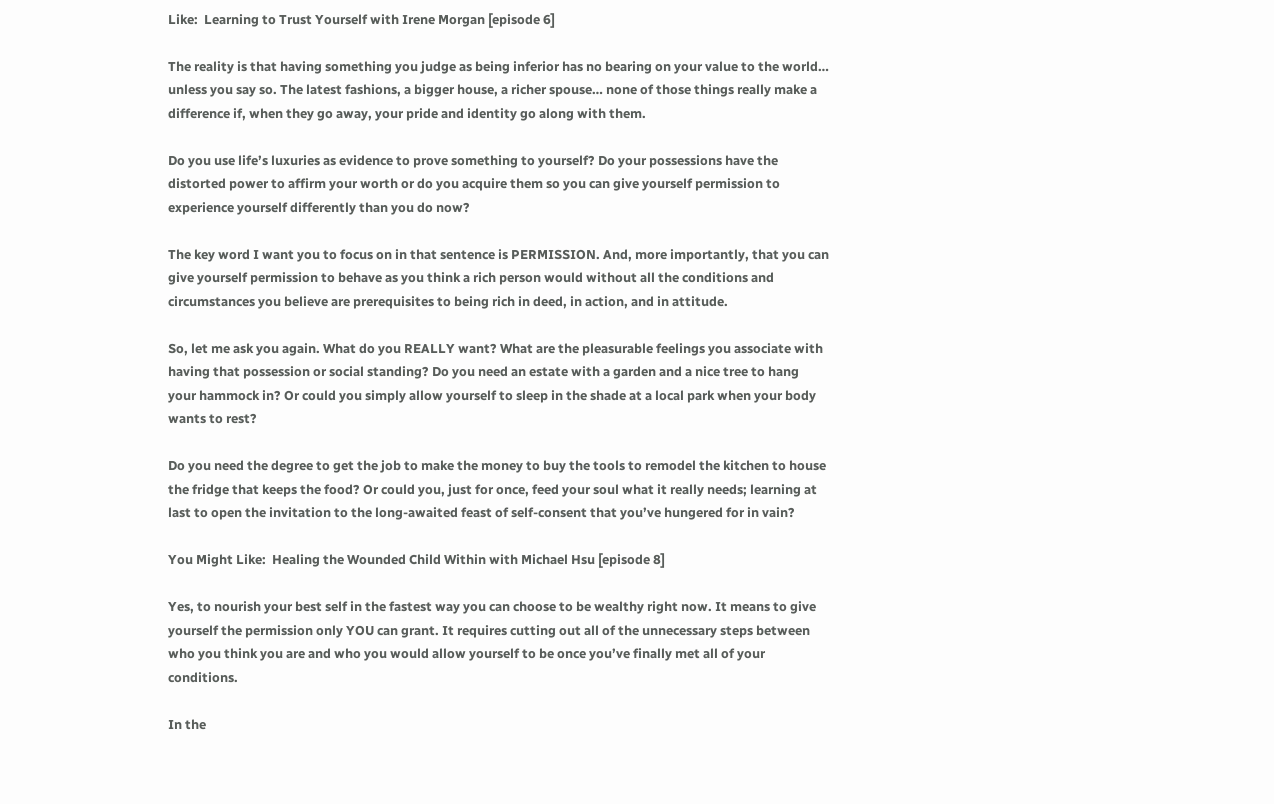Like:  Learning to Trust Yourself with Irene Morgan [episode 6]

The reality is that having something you judge as being inferior has no bearing on your value to the world… unless you say so. The latest fashions, a bigger house, a richer spouse… none of those things really make a difference if, when they go away, your pride and identity go along with them.

Do you use life’s luxuries as evidence to prove something to yourself? Do your possessions have the distorted power to affirm your worth or do you acquire them so you can give yourself permission to experience yourself differently than you do now?

The key word I want you to focus on in that sentence is PERMISSION. And, more importantly, that you can give yourself permission to behave as you think a rich person would without all the conditions and circumstances you believe are prerequisites to being rich in deed, in action, and in attitude.

So, let me ask you again. What do you REALLY want? What are the pleasurable feelings you associate with having that possession or social standing? Do you need an estate with a garden and a nice tree to hang your hammock in? Or could you simply allow yourself to sleep in the shade at a local park when your body wants to rest?

Do you need the degree to get the job to make the money to buy the tools to remodel the kitchen to house the fridge that keeps the food? Or could you, just for once, feed your soul what it really needs; learning at last to open the invitation to the long-awaited feast of self-consent that you’ve hungered for in vain?

You Might Like:  Healing the Wounded Child Within with Michael Hsu [episode 8]

Yes, to nourish your best self in the fastest way you can choose to be wealthy right now. It means to give yourself the permission only YOU can grant. It requires cutting out all of the unnecessary steps between who you think you are and who you would allow yourself to be once you’ve finally met all of your conditions.

In the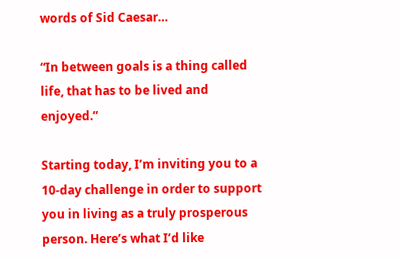words of Sid Caesar…

“In between goals is a thing called life, that has to be lived and enjoyed.”

Starting today, I’m inviting you to a 10-day challenge in order to support you in living as a truly prosperous person. Here’s what I’d like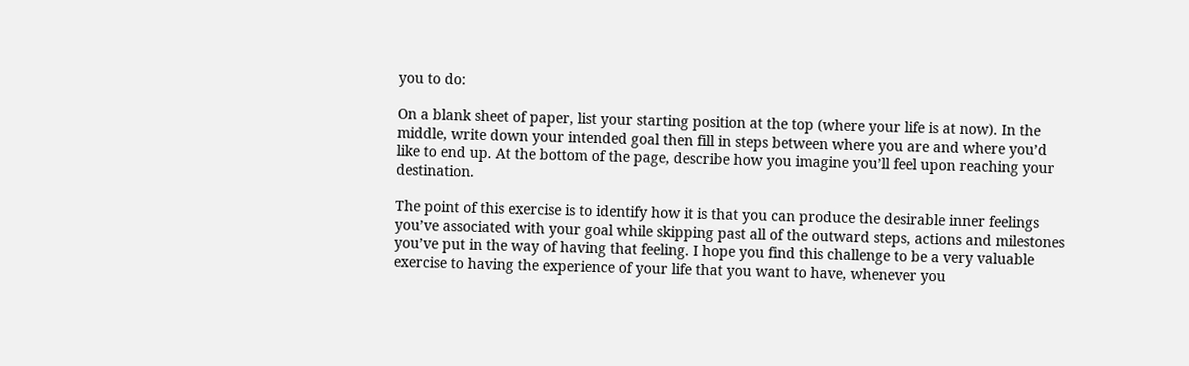you to do:

On a blank sheet of paper, list your starting position at the top (where your life is at now). In the middle, write down your intended goal then fill in steps between where you are and where you’d like to end up. At the bottom of the page, describe how you imagine you’ll feel upon reaching your destination.

The point of this exercise is to identify how it is that you can produce the desirable inner feelings you’ve associated with your goal while skipping past all of the outward steps, actions and milestones you’ve put in the way of having that feeling. I hope you find this challenge to be a very valuable exercise to having the experience of your life that you want to have, whenever you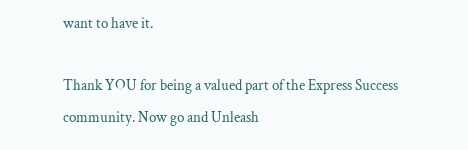want to have it.

Thank YOU for being a valued part of the Express Success community. Now go and Unleash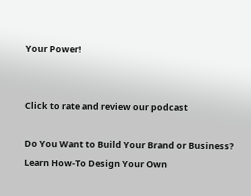Your Power!


Click to rate and review our podcast

Do You Want to Build Your Brand or Business? Learn How-To Design Your Own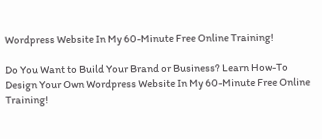Wordpress Website In My 60-Minute Free Online Training!

Do You Want to Build Your Brand or Business? Learn How-To Design Your Own Wordpress Website In My 60-Minute Free Online Training!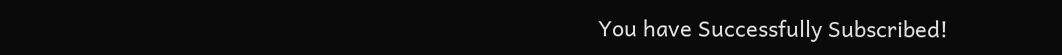You have Successfully Subscribed!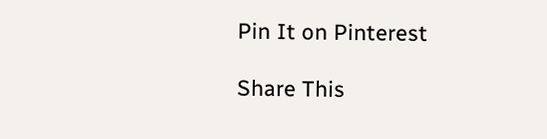Pin It on Pinterest

Share This